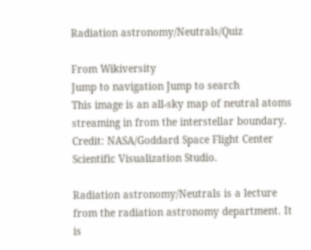Radiation astronomy/Neutrals/Quiz

From Wikiversity
Jump to navigation Jump to search
This image is an all-sky map of neutral atoms streaming in from the interstellar boundary. Credit: NASA/Goddard Space Flight Center Scientific Visualization Studio.

Radiation astronomy/Neutrals is a lecture from the radiation astronomy department. It is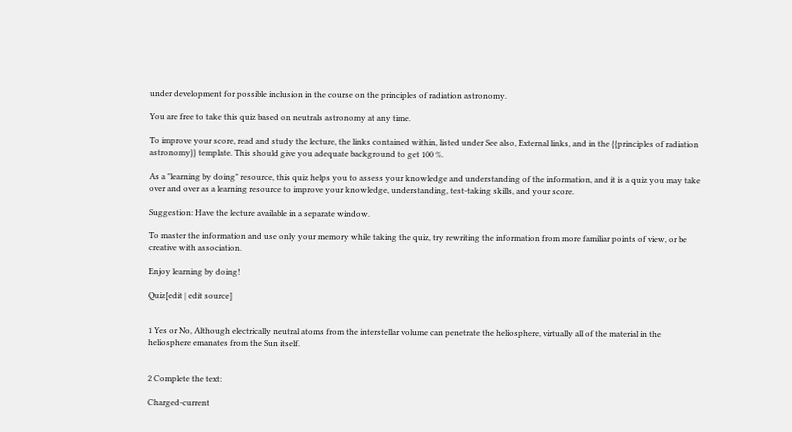under development for possible inclusion in the course on the principles of radiation astronomy.

You are free to take this quiz based on neutrals astronomy at any time.

To improve your score, read and study the lecture, the links contained within, listed under See also, External links, and in the {{principles of radiation astronomy}} template. This should give you adequate background to get 100 %.

As a "learning by doing" resource, this quiz helps you to assess your knowledge and understanding of the information, and it is a quiz you may take over and over as a learning resource to improve your knowledge, understanding, test-taking skills, and your score.

Suggestion: Have the lecture available in a separate window.

To master the information and use only your memory while taking the quiz, try rewriting the information from more familiar points of view, or be creative with association.

Enjoy learning by doing!

Quiz[edit | edit source]


1 Yes or No, Although electrically neutral atoms from the interstellar volume can penetrate the heliosphere, virtually all of the material in the heliosphere emanates from the Sun itself.


2 Complete the text:

Charged-current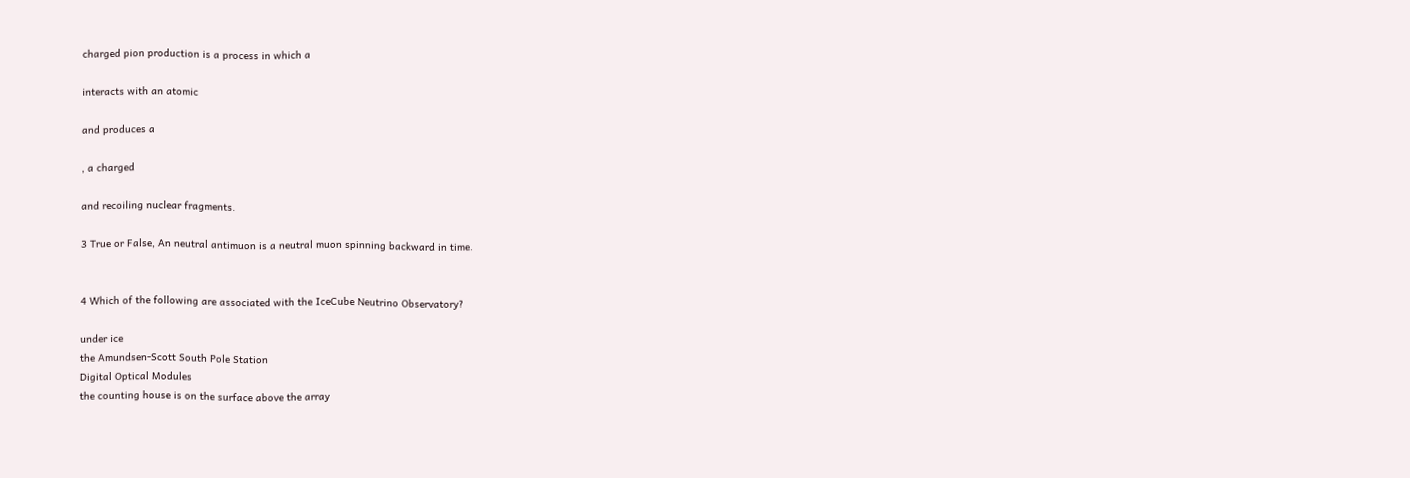charged pion production is a process in which a

interacts with an atomic

and produces a

, a charged

and recoiling nuclear fragments.

3 True or False, An neutral antimuon is a neutral muon spinning backward in time.


4 Which of the following are associated with the IceCube Neutrino Observatory?

under ice
the Amundsen-Scott South Pole Station
Digital Optical Modules
the counting house is on the surface above the array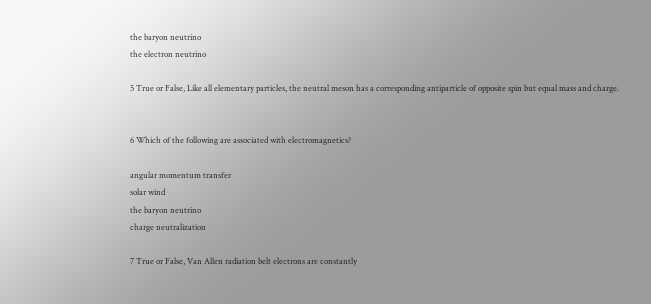the baryon neutrino
the electron neutrino

5 True or False, Like all elementary particles, the neutral meson has a corresponding antiparticle of opposite spin but equal mass and charge.


6 Which of the following are associated with electromagnetics?

angular momentum transfer
solar wind
the baryon neutrino
charge neutralization

7 True or False, Van Allen radiation belt electrons are constantly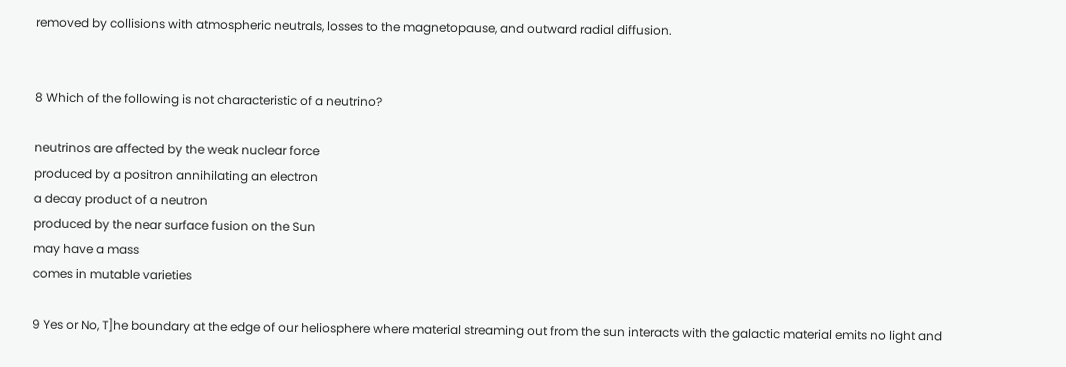removed by collisions with atmospheric neutrals, losses to the magnetopause, and outward radial diffusion.


8 Which of the following is not characteristic of a neutrino?

neutrinos are affected by the weak nuclear force
produced by a positron annihilating an electron
a decay product of a neutron
produced by the near surface fusion on the Sun
may have a mass
comes in mutable varieties

9 Yes or No, T]he boundary at the edge of our heliosphere where material streaming out from the sun interacts with the galactic material emits no light and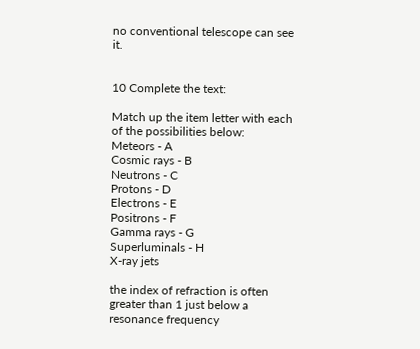no conventional telescope can see it.


10 Complete the text:

Match up the item letter with each of the possibilities below:
Meteors - A
Cosmic rays - B
Neutrons - C
Protons - D
Electrons - E
Positrons - F
Gamma rays - G
Superluminals - H
X-ray jets

the index of refraction is often greater than 1 just below a resonance frequency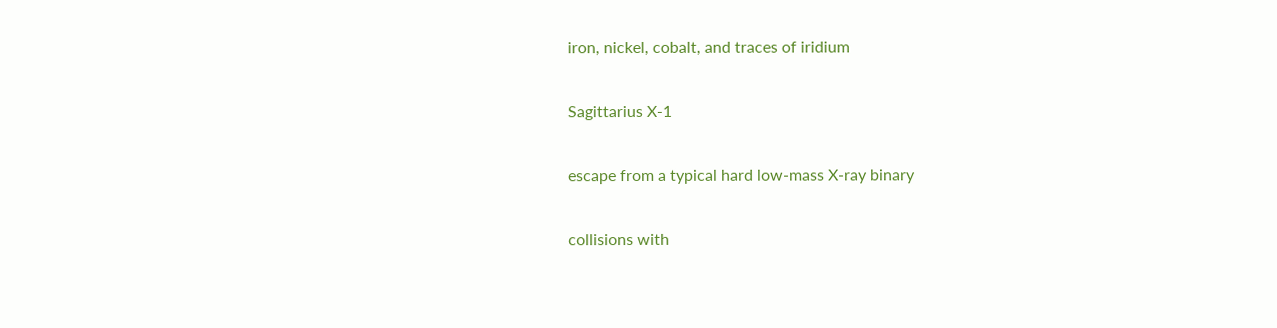iron, nickel, cobalt, and traces of iridium

Sagittarius X-1

escape from a typical hard low-mass X-ray binary

collisions with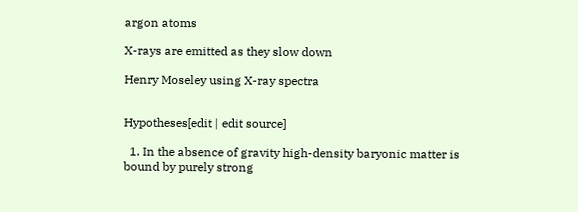argon atoms

X-rays are emitted as they slow down

Henry Moseley using X-ray spectra


Hypotheses[edit | edit source]

  1. In the absence of gravity high-density baryonic matter is bound by purely strong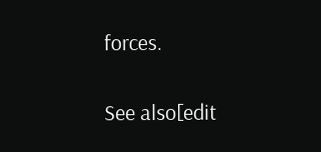forces.

See also[edit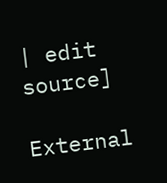| edit source]

External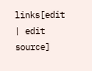links[edit | edit source]